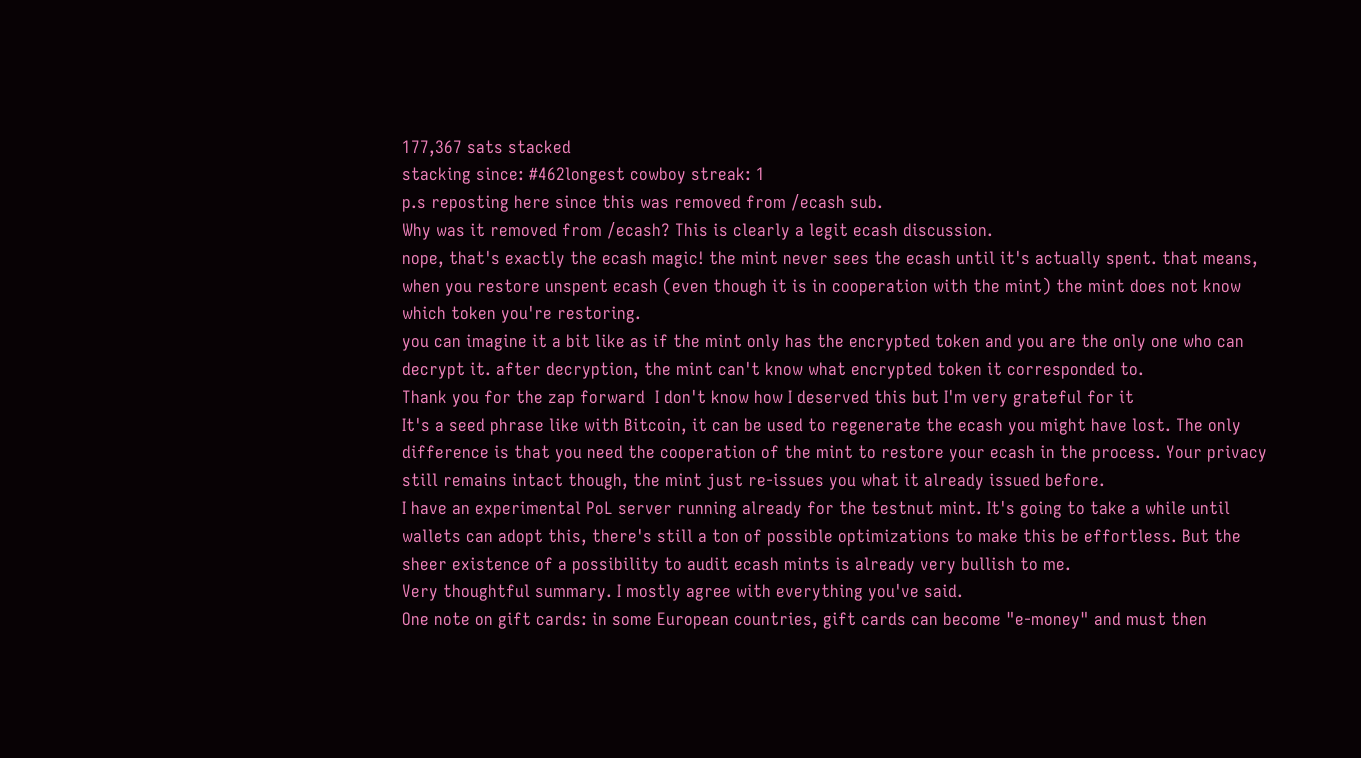177,367 sats stacked
stacking since: #462longest cowboy streak: 1
p.s reposting here since this was removed from /ecash sub.
Why was it removed from /ecash? This is clearly a legit ecash discussion.
nope, that's exactly the ecash magic! the mint never sees the ecash until it's actually spent. that means, when you restore unspent ecash (even though it is in cooperation with the mint) the mint does not know which token you're restoring.
you can imagine it a bit like as if the mint only has the encrypted token and you are the only one who can decrypt it. after decryption, the mint can't know what encrypted token it corresponded to.
Thank you for the zap forward  I don't know how I deserved this but I'm very grateful for it
It's a seed phrase like with Bitcoin, it can be used to regenerate the ecash you might have lost. The only difference is that you need the cooperation of the mint to restore your ecash in the process. Your privacy still remains intact though, the mint just re-issues you what it already issued before.
I have an experimental PoL server running already for the testnut mint. It's going to take a while until wallets can adopt this, there's still a ton of possible optimizations to make this be effortless. But the sheer existence of a possibility to audit ecash mints is already very bullish to me.
Very thoughtful summary. I mostly agree with everything you've said.
One note on gift cards: in some European countries, gift cards can become "e-money" and must then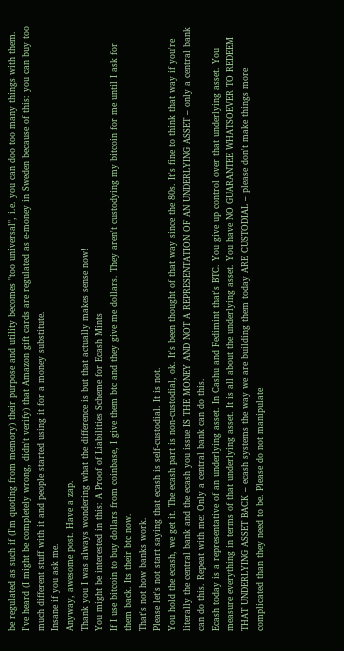be regulated as such if (I'm quoting from memory) their purpose and utility becomes "too universal", i.e. you can doo too many things with them. I've heard (I might be completely wrong, didn't verify) that Amazon gift cards are regulated as e-money in Sweden because of this: you can buy too much different stuff with it and people started using it for a money substitute.
Insane if you ask me.
Anyway, awesome post. Have a zap.
Thank you I was always wondering what the difference is but that actually makes sense now!
You might be interested in this: A Proof of Liabilities Scheme for Ecash Mints
If I use bitcoin to buy dollars from coinbase, I give them btc and they give me dollars. They aren't custodying my bitcoin for me until I ask for them back. Its their btc now.
That's not how banks work.
Please let's not start saying that ecash is self-custodial. It is not.
You hold the ecash, we get it. The ecash part is non-custodial, ok. It's been thought of that way since the 80s. It's fine to think that way if you're literally the central bank and the ecash you issue IS THE MONEY AND NOT A REPRESENTATION OF AN UNDERLYING ASSET – only a central bank can do this. Repeat with me: Only a central bank can do this.
Ecash today is a representative of an underlying asset. In Cashu and Fedimint that's BTC. You give up control over that underlying asset. You measure everything in terms of that underlying asset. It is all about the underlying asset. You have NO GUARANTEE WHATSOEVER TO REDEEM THAT UNDERLYING ASSET BACK – ecash systems the way we are building them today ARE CUSTODIAL – please don't make things more complicated than they need to be. Please do not manipulate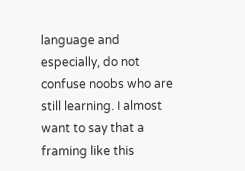language and especially, do not confuse noobs who are still learning. I almost want to say that a framing like this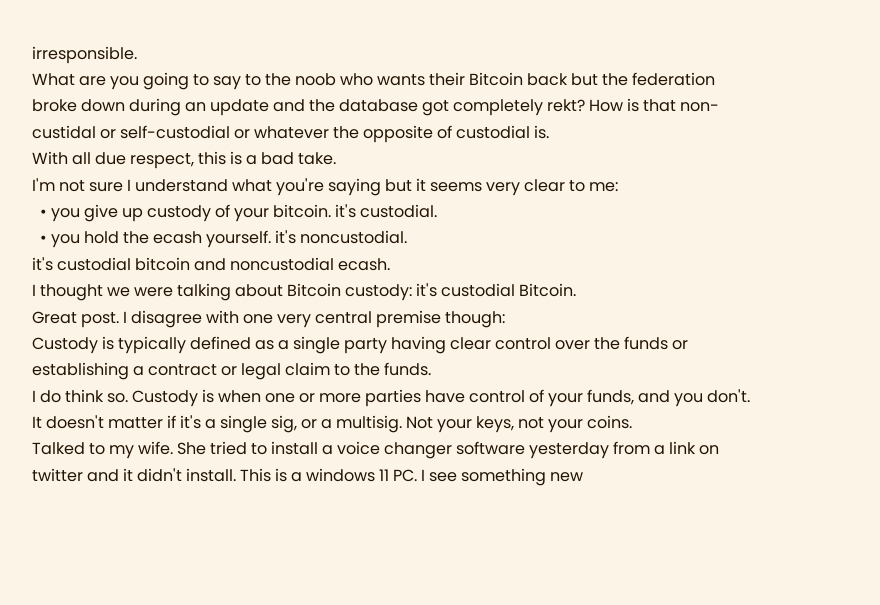irresponsible.
What are you going to say to the noob who wants their Bitcoin back but the federation broke down during an update and the database got completely rekt? How is that non-custidal or self-custodial or whatever the opposite of custodial is.
With all due respect, this is a bad take.
I'm not sure I understand what you're saying but it seems very clear to me:
  • you give up custody of your bitcoin. it's custodial.
  • you hold the ecash yourself. it's noncustodial.
it's custodial bitcoin and noncustodial ecash.
I thought we were talking about Bitcoin custody: it's custodial Bitcoin.
Great post. I disagree with one very central premise though:
Custody is typically defined as a single party having clear control over the funds or establishing a contract or legal claim to the funds.
I do think so. Custody is when one or more parties have control of your funds, and you don't. It doesn't matter if it's a single sig, or a multisig. Not your keys, not your coins.
Talked to my wife. She tried to install a voice changer software yesterday from a link on twitter and it didn't install. This is a windows 11 PC. I see something new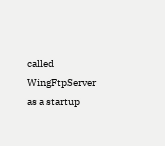called WingFtpServer as a startup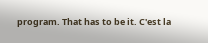program. That has to be it. C'est la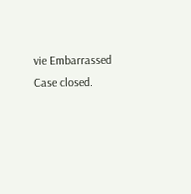vie Embarrassed
Case closed.